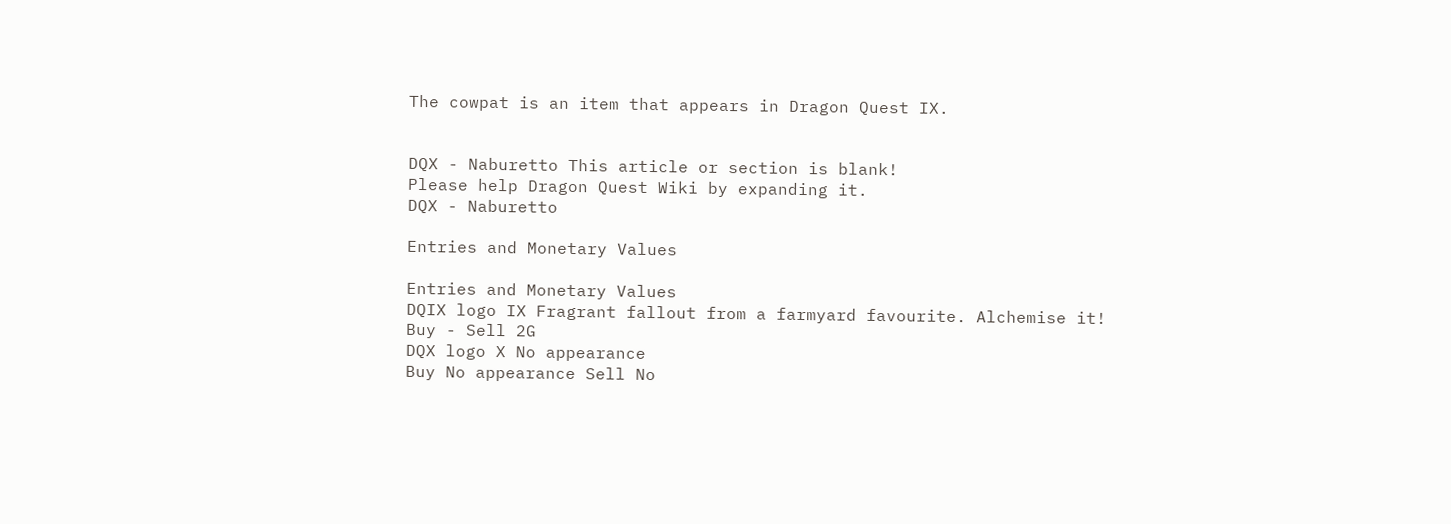The cowpat is an item that appears in Dragon Quest IX.


DQX - Naburetto This article or section is blank!
Please help Dragon Quest Wiki by expanding it.
DQX - Naburetto

Entries and Monetary Values

Entries and Monetary Values
DQIX logo IX Fragrant fallout from a farmyard favourite. Alchemise it!
Buy - Sell 2G
DQX logo X No appearance
Buy No appearance Sell No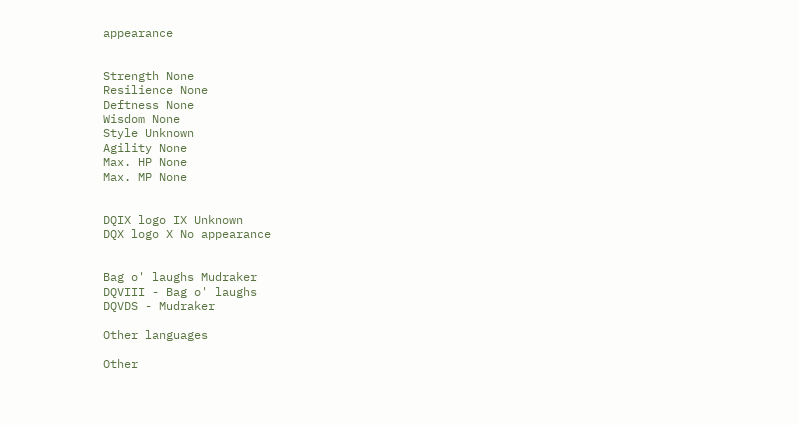appearance


Strength None
Resilience None
Deftness None
Wisdom None
Style Unknown
Agility None
Max. HP None
Max. MP None


DQIX logo IX Unknown
DQX logo X No appearance


Bag o' laughs Mudraker
DQVIII - Bag o' laughs
DQVDS - Mudraker

Other languages

Other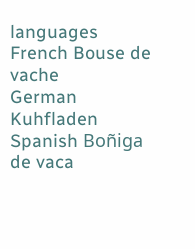languages
French Bouse de vache
German Kuhfladen
Spanish Boñiga de vaca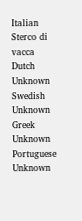Italian Sterco di vacca
Dutch Unknown
Swedish Unknown
Greek Unknown
Portuguese Unknown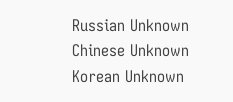Russian Unknown
Chinese Unknown
Korean Unknown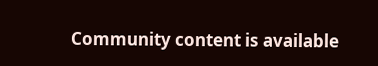Community content is available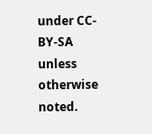under CC-BY-SA unless otherwise noted.